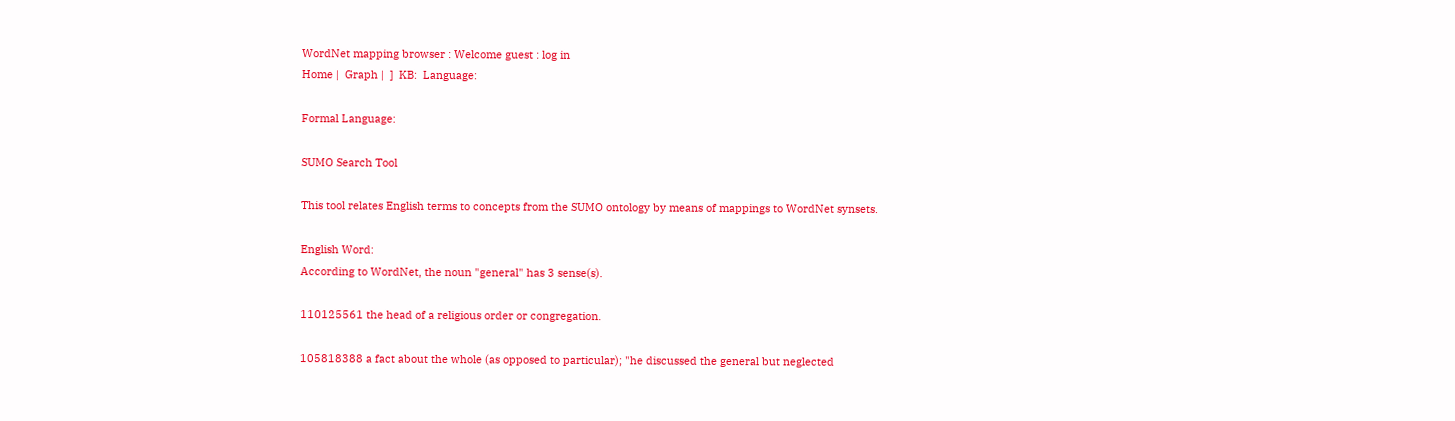WordNet mapping browser : Welcome guest : log in
Home |  Graph |  ]  KB:  Language:

Formal Language:

SUMO Search Tool

This tool relates English terms to concepts from the SUMO ontology by means of mappings to WordNet synsets.

English Word:
According to WordNet, the noun "general" has 3 sense(s).

110125561 the head of a religious order or congregation.

105818388 a fact about the whole (as opposed to particular); "he discussed the general but neglected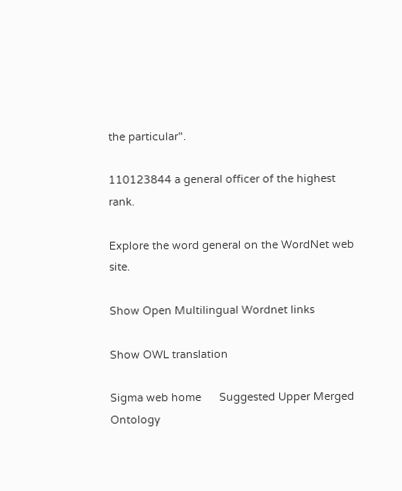the particular".

110123844 a general officer of the highest rank.

Explore the word general on the WordNet web site.

Show Open Multilingual Wordnet links

Show OWL translation

Sigma web home      Suggested Upper Merged Ontology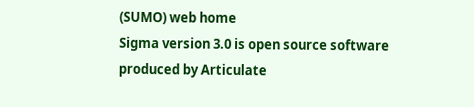(SUMO) web home
Sigma version 3.0 is open source software produced by Articulate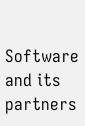Software and its partners